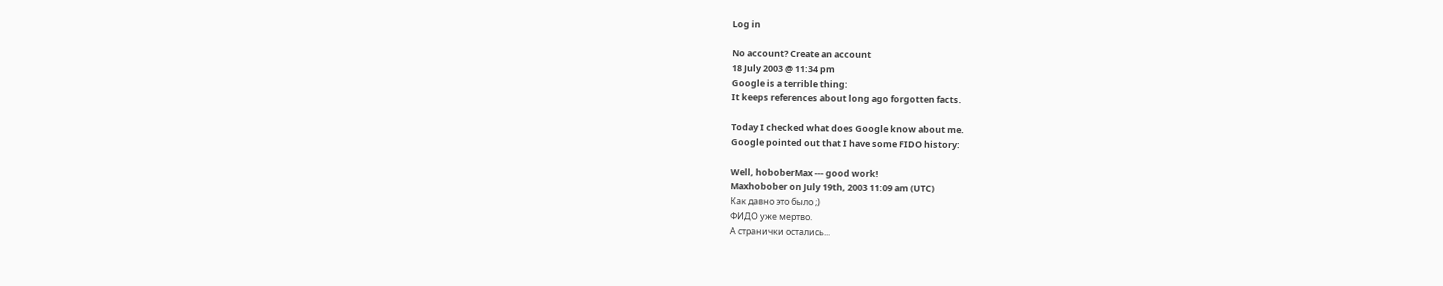Log in

No account? Create an account
18 July 2003 @ 11:34 pm
Google is a terrible thing:
It keeps references about long ago forgotten facts.

Today I checked what does Google know about me.
Google pointed out that I have some FIDO history:

Well, hoboberMax --- good work!
Maxhobober on July 19th, 2003 11:09 am (UTC)
Как давно это было ;)
ФИДО уже мертво.
А странички остались...